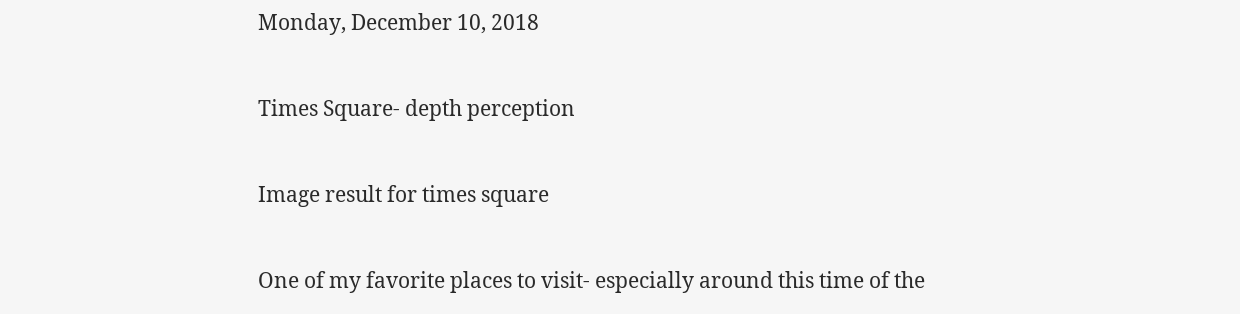Monday, December 10, 2018

Times Square- depth perception

Image result for times square

One of my favorite places to visit- especially around this time of the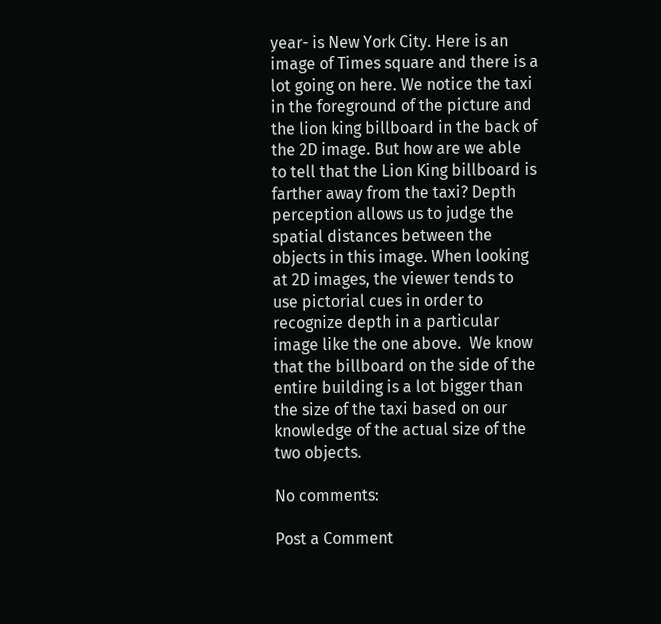year- is New York City. Here is an image of Times square and there is a lot going on here. We notice the taxi in the foreground of the picture and the lion king billboard in the back of the 2D image. But how are we able to tell that the Lion King billboard is farther away from the taxi? Depth perception allows us to judge the spatial distances between the objects in this image. When looking at 2D images, the viewer tends to use pictorial cues in order to recognize depth in a particular image like the one above.  We know that the billboard on the side of the entire building is a lot bigger than the size of the taxi based on our knowledge of the actual size of the two objects.

No comments:

Post a Comment